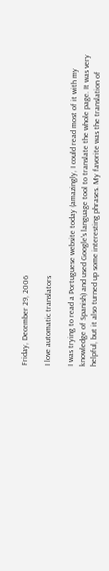Friday, December 29, 2006

I love automatic translators

I was trying to read a Portuguese website today (amazingly, I could read most of it with my knowledge of Spanish) and used Google's language tool to translate the whole page. It was very helpful, but it also turned up some interesting phrases. My favorite was the translation of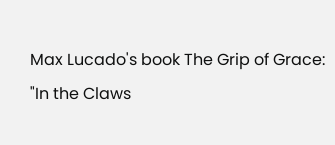Max Lucado's book The Grip of Grace:
"In the Claws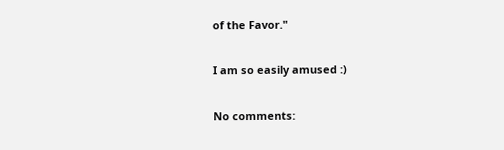of the Favor."

I am so easily amused :)

No comments: